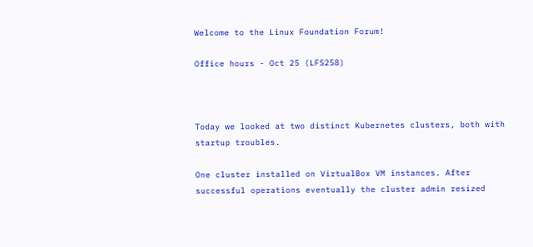Welcome to the Linux Foundation Forum!

Office hours - Oct 25 (LFS258)



Today we looked at two distinct Kubernetes clusters, both with startup troubles.

One cluster installed on VirtualBox VM instances. After successful operations eventually the cluster admin resized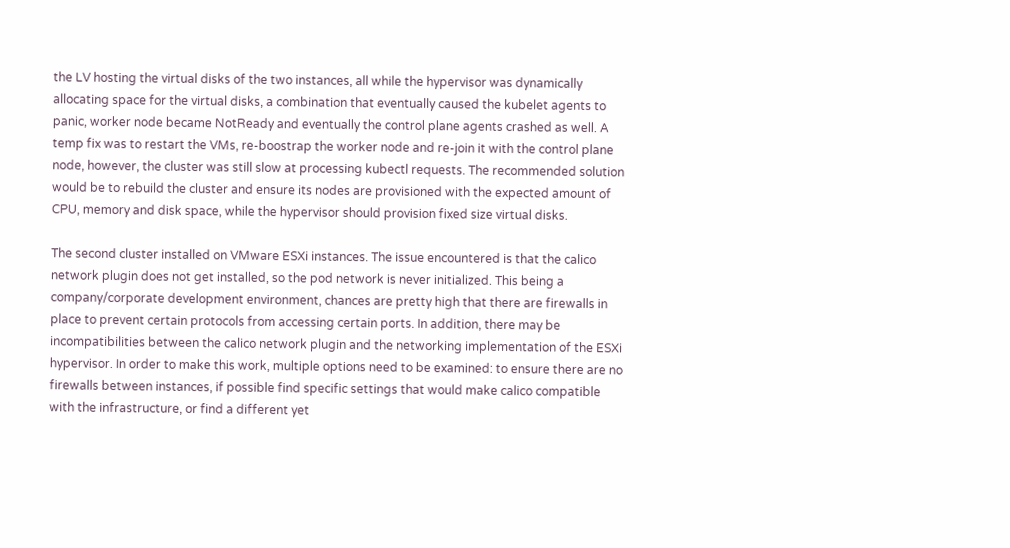the LV hosting the virtual disks of the two instances, all while the hypervisor was dynamically allocating space for the virtual disks, a combination that eventually caused the kubelet agents to panic, worker node became NotReady and eventually the control plane agents crashed as well. A temp fix was to restart the VMs, re-boostrap the worker node and re-join it with the control plane node, however, the cluster was still slow at processing kubectl requests. The recommended solution would be to rebuild the cluster and ensure its nodes are provisioned with the expected amount of CPU, memory and disk space, while the hypervisor should provision fixed size virtual disks.

The second cluster installed on VMware ESXi instances. The issue encountered is that the calico network plugin does not get installed, so the pod network is never initialized. This being a company/corporate development environment, chances are pretty high that there are firewalls in place to prevent certain protocols from accessing certain ports. In addition, there may be incompatibilities between the calico network plugin and the networking implementation of the ESXi hypervisor. In order to make this work, multiple options need to be examined: to ensure there are no firewalls between instances, if possible find specific settings that would make calico compatible with the infrastructure, or find a different yet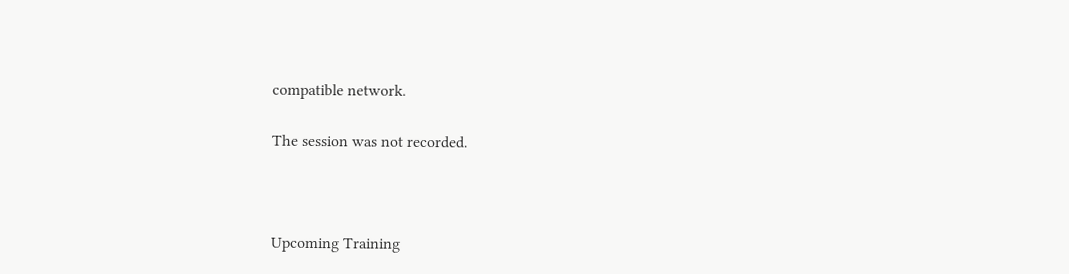compatible network.

The session was not recorded.



Upcoming Training